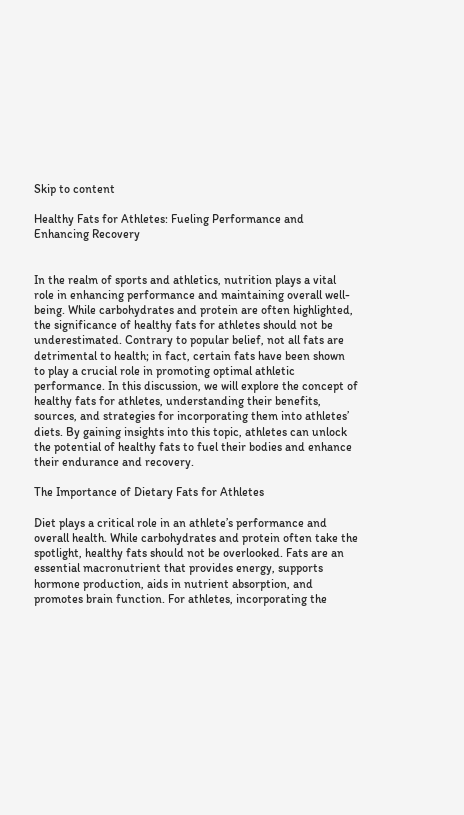Skip to content

Healthy Fats for Athletes: Fueling Performance and Enhancing Recovery


In the realm of sports and athletics, nutrition plays a vital role in enhancing performance and maintaining overall well-being. While carbohydrates and protein are often highlighted, the significance of healthy fats for athletes should not be underestimated. Contrary to popular belief, not all fats are detrimental to health; in fact, certain fats have been shown to play a crucial role in promoting optimal athletic performance. In this discussion, we will explore the concept of healthy fats for athletes, understanding their benefits, sources, and strategies for incorporating them into athletes’ diets. By gaining insights into this topic, athletes can unlock the potential of healthy fats to fuel their bodies and enhance their endurance and recovery.

The Importance of Dietary Fats for Athletes

Diet plays a critical role in an athlete’s performance and overall health. While carbohydrates and protein often take the spotlight, healthy fats should not be overlooked. Fats are an essential macronutrient that provides energy, supports hormone production, aids in nutrient absorption, and promotes brain function. For athletes, incorporating the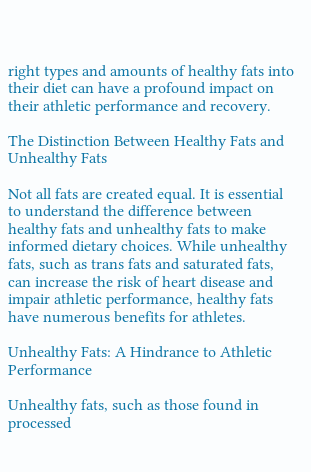right types and amounts of healthy fats into their diet can have a profound impact on their athletic performance and recovery.

The Distinction Between Healthy Fats and Unhealthy Fats

Not all fats are created equal. It is essential to understand the difference between healthy fats and unhealthy fats to make informed dietary choices. While unhealthy fats, such as trans fats and saturated fats, can increase the risk of heart disease and impair athletic performance, healthy fats have numerous benefits for athletes.

Unhealthy Fats: A Hindrance to Athletic Performance

Unhealthy fats, such as those found in processed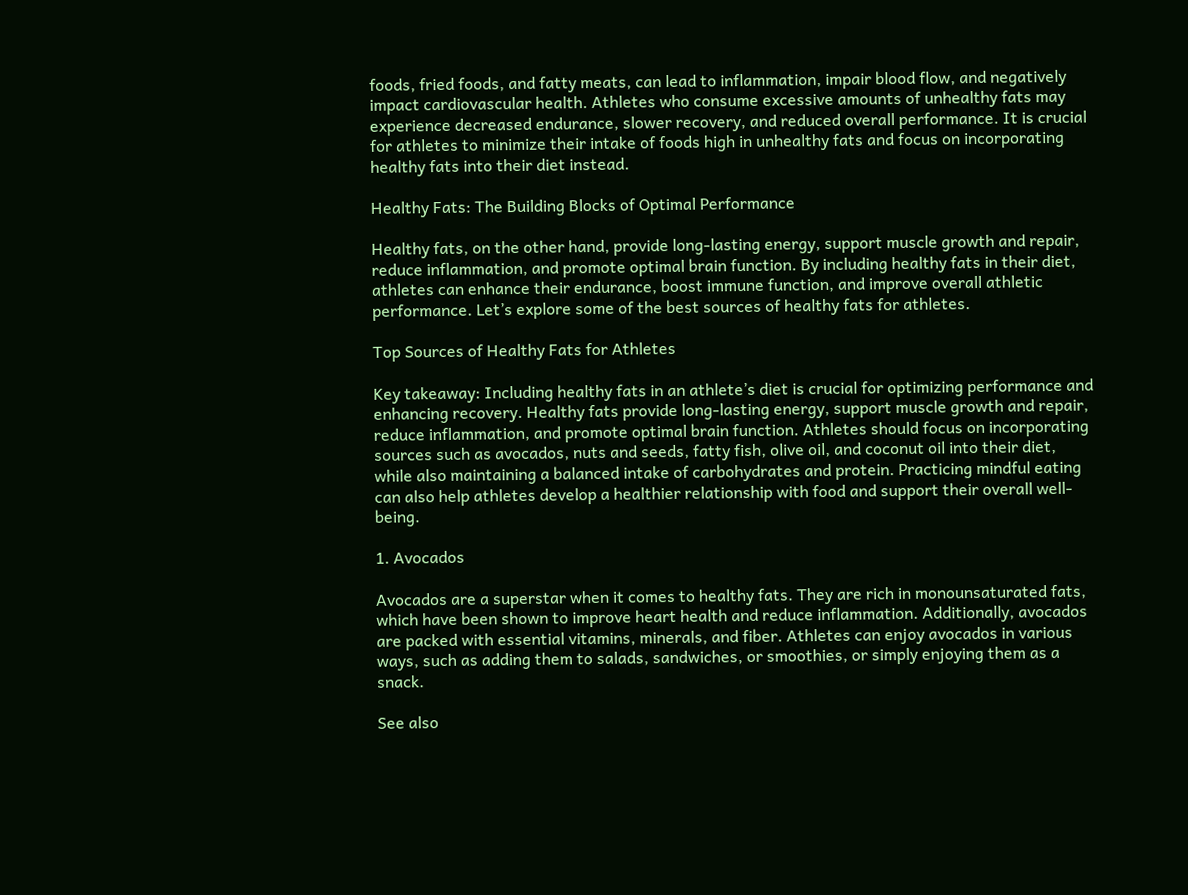foods, fried foods, and fatty meats, can lead to inflammation, impair blood flow, and negatively impact cardiovascular health. Athletes who consume excessive amounts of unhealthy fats may experience decreased endurance, slower recovery, and reduced overall performance. It is crucial for athletes to minimize their intake of foods high in unhealthy fats and focus on incorporating healthy fats into their diet instead.

Healthy Fats: The Building Blocks of Optimal Performance

Healthy fats, on the other hand, provide long-lasting energy, support muscle growth and repair, reduce inflammation, and promote optimal brain function. By including healthy fats in their diet, athletes can enhance their endurance, boost immune function, and improve overall athletic performance. Let’s explore some of the best sources of healthy fats for athletes.

Top Sources of Healthy Fats for Athletes

Key takeaway: Including healthy fats in an athlete’s diet is crucial for optimizing performance and enhancing recovery. Healthy fats provide long-lasting energy, support muscle growth and repair, reduce inflammation, and promote optimal brain function. Athletes should focus on incorporating sources such as avocados, nuts and seeds, fatty fish, olive oil, and coconut oil into their diet, while also maintaining a balanced intake of carbohydrates and protein. Practicing mindful eating can also help athletes develop a healthier relationship with food and support their overall well-being.

1. Avocados

Avocados are a superstar when it comes to healthy fats. They are rich in monounsaturated fats, which have been shown to improve heart health and reduce inflammation. Additionally, avocados are packed with essential vitamins, minerals, and fiber. Athletes can enjoy avocados in various ways, such as adding them to salads, sandwiches, or smoothies, or simply enjoying them as a snack.

See also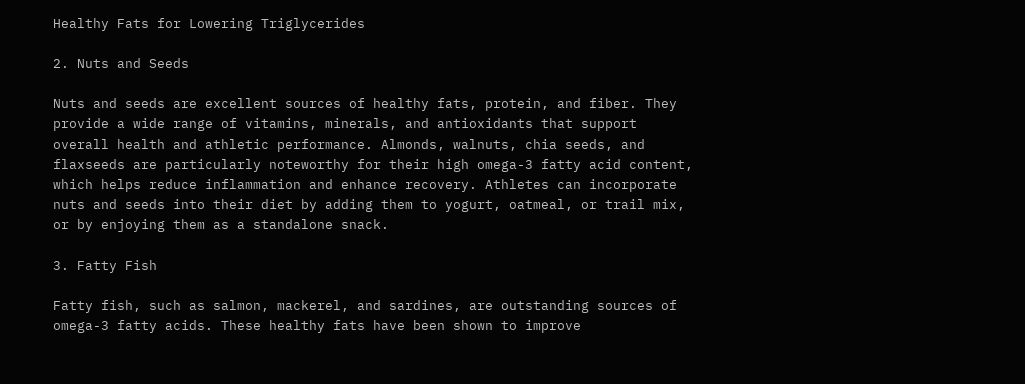Healthy Fats for Lowering Triglycerides

2. Nuts and Seeds

Nuts and seeds are excellent sources of healthy fats, protein, and fiber. They provide a wide range of vitamins, minerals, and antioxidants that support overall health and athletic performance. Almonds, walnuts, chia seeds, and flaxseeds are particularly noteworthy for their high omega-3 fatty acid content, which helps reduce inflammation and enhance recovery. Athletes can incorporate nuts and seeds into their diet by adding them to yogurt, oatmeal, or trail mix, or by enjoying them as a standalone snack.

3. Fatty Fish

Fatty fish, such as salmon, mackerel, and sardines, are outstanding sources of omega-3 fatty acids. These healthy fats have been shown to improve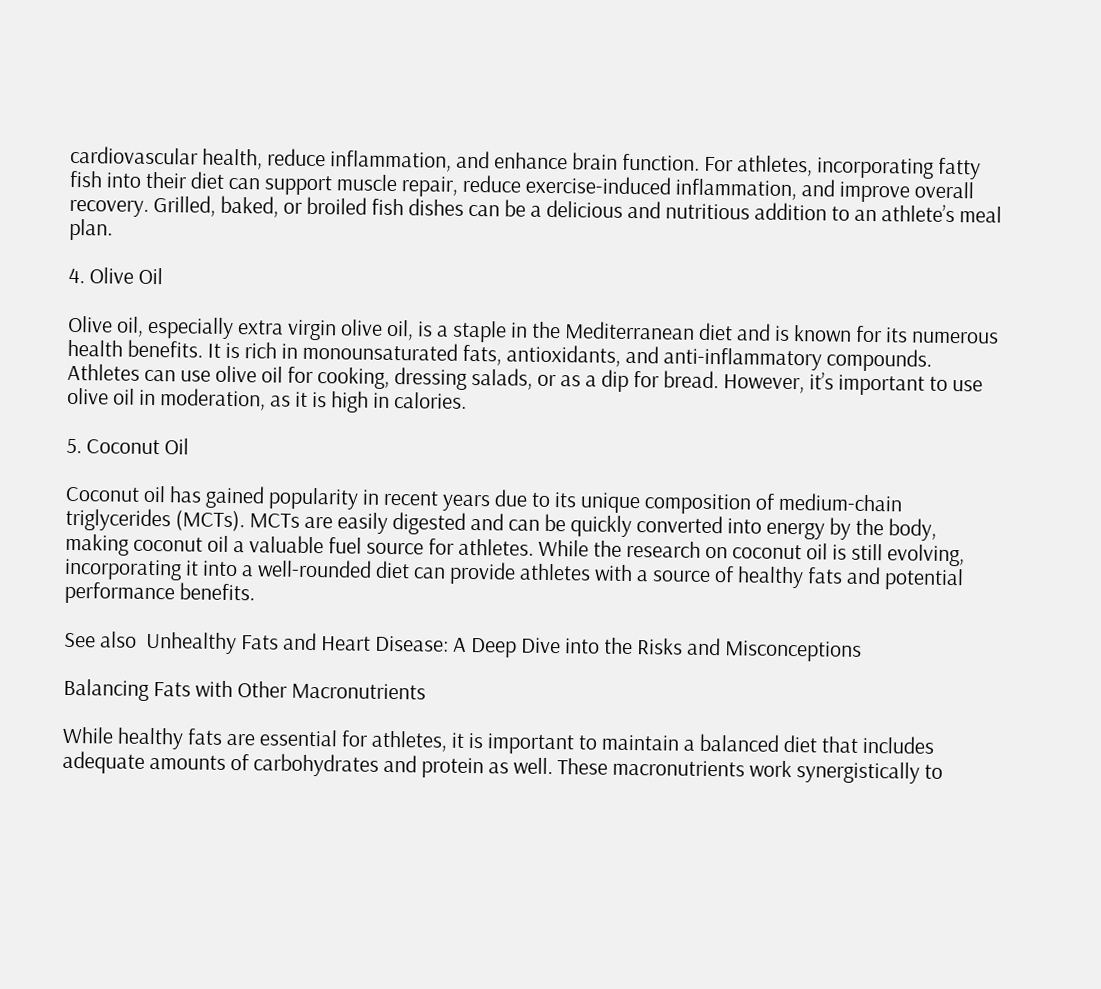cardiovascular health, reduce inflammation, and enhance brain function. For athletes, incorporating fatty fish into their diet can support muscle repair, reduce exercise-induced inflammation, and improve overall recovery. Grilled, baked, or broiled fish dishes can be a delicious and nutritious addition to an athlete’s meal plan.

4. Olive Oil

Olive oil, especially extra virgin olive oil, is a staple in the Mediterranean diet and is known for its numerous health benefits. It is rich in monounsaturated fats, antioxidants, and anti-inflammatory compounds. Athletes can use olive oil for cooking, dressing salads, or as a dip for bread. However, it’s important to use olive oil in moderation, as it is high in calories.

5. Coconut Oil

Coconut oil has gained popularity in recent years due to its unique composition of medium-chain triglycerides (MCTs). MCTs are easily digested and can be quickly converted into energy by the body, making coconut oil a valuable fuel source for athletes. While the research on coconut oil is still evolving, incorporating it into a well-rounded diet can provide athletes with a source of healthy fats and potential performance benefits.

See also  Unhealthy Fats and Heart Disease: A Deep Dive into the Risks and Misconceptions

Balancing Fats with Other Macronutrients

While healthy fats are essential for athletes, it is important to maintain a balanced diet that includes adequate amounts of carbohydrates and protein as well. These macronutrients work synergistically to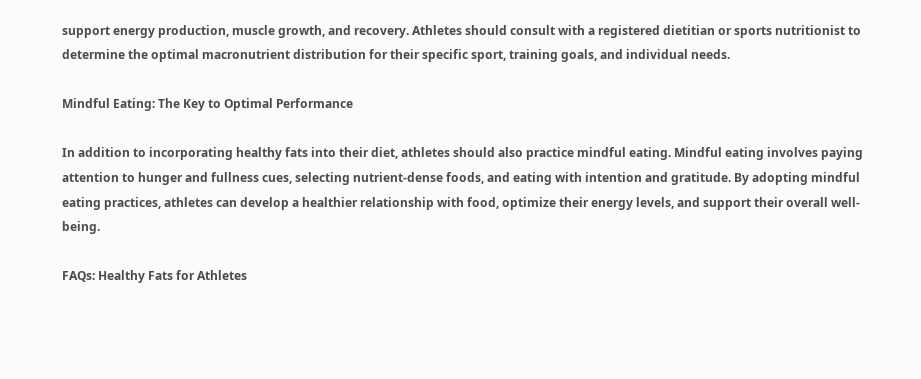support energy production, muscle growth, and recovery. Athletes should consult with a registered dietitian or sports nutritionist to determine the optimal macronutrient distribution for their specific sport, training goals, and individual needs.

Mindful Eating: The Key to Optimal Performance

In addition to incorporating healthy fats into their diet, athletes should also practice mindful eating. Mindful eating involves paying attention to hunger and fullness cues, selecting nutrient-dense foods, and eating with intention and gratitude. By adopting mindful eating practices, athletes can develop a healthier relationship with food, optimize their energy levels, and support their overall well-being.

FAQs: Healthy Fats for Athletes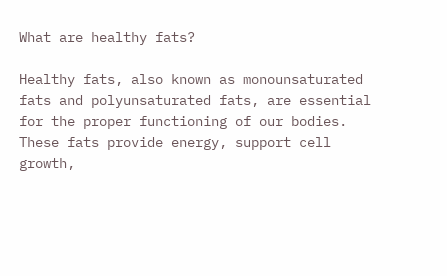What are healthy fats?

Healthy fats, also known as monounsaturated fats and polyunsaturated fats, are essential for the proper functioning of our bodies. These fats provide energy, support cell growth,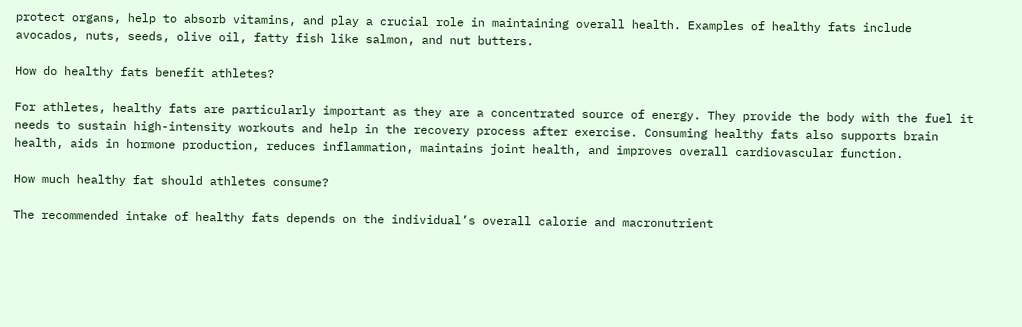protect organs, help to absorb vitamins, and play a crucial role in maintaining overall health. Examples of healthy fats include avocados, nuts, seeds, olive oil, fatty fish like salmon, and nut butters.

How do healthy fats benefit athletes?

For athletes, healthy fats are particularly important as they are a concentrated source of energy. They provide the body with the fuel it needs to sustain high-intensity workouts and help in the recovery process after exercise. Consuming healthy fats also supports brain health, aids in hormone production, reduces inflammation, maintains joint health, and improves overall cardiovascular function.

How much healthy fat should athletes consume?

The recommended intake of healthy fats depends on the individual’s overall calorie and macronutrient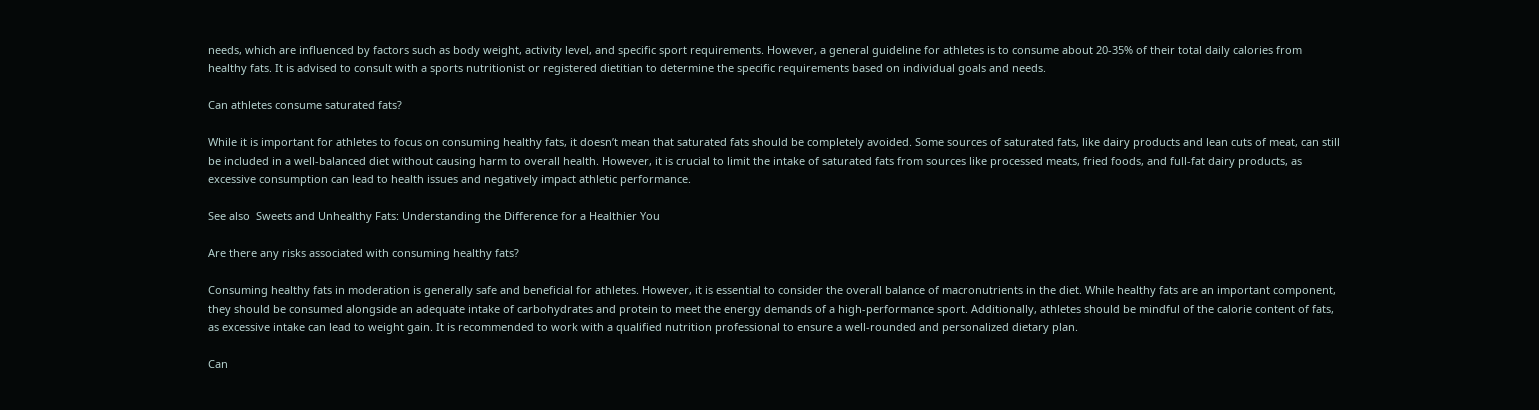needs, which are influenced by factors such as body weight, activity level, and specific sport requirements. However, a general guideline for athletes is to consume about 20-35% of their total daily calories from healthy fats. It is advised to consult with a sports nutritionist or registered dietitian to determine the specific requirements based on individual goals and needs.

Can athletes consume saturated fats?

While it is important for athletes to focus on consuming healthy fats, it doesn’t mean that saturated fats should be completely avoided. Some sources of saturated fats, like dairy products and lean cuts of meat, can still be included in a well-balanced diet without causing harm to overall health. However, it is crucial to limit the intake of saturated fats from sources like processed meats, fried foods, and full-fat dairy products, as excessive consumption can lead to health issues and negatively impact athletic performance.

See also  Sweets and Unhealthy Fats: Understanding the Difference for a Healthier You

Are there any risks associated with consuming healthy fats?

Consuming healthy fats in moderation is generally safe and beneficial for athletes. However, it is essential to consider the overall balance of macronutrients in the diet. While healthy fats are an important component, they should be consumed alongside an adequate intake of carbohydrates and protein to meet the energy demands of a high-performance sport. Additionally, athletes should be mindful of the calorie content of fats, as excessive intake can lead to weight gain. It is recommended to work with a qualified nutrition professional to ensure a well-rounded and personalized dietary plan.

Can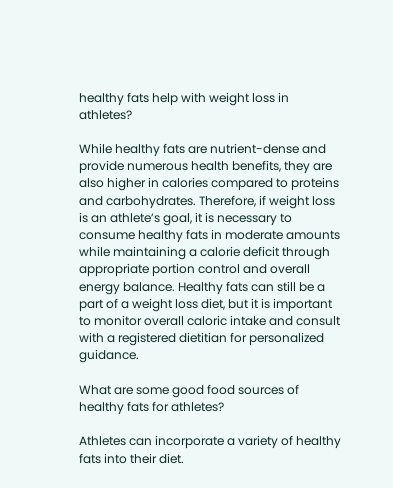healthy fats help with weight loss in athletes?

While healthy fats are nutrient-dense and provide numerous health benefits, they are also higher in calories compared to proteins and carbohydrates. Therefore, if weight loss is an athlete’s goal, it is necessary to consume healthy fats in moderate amounts while maintaining a calorie deficit through appropriate portion control and overall energy balance. Healthy fats can still be a part of a weight loss diet, but it is important to monitor overall caloric intake and consult with a registered dietitian for personalized guidance.

What are some good food sources of healthy fats for athletes?

Athletes can incorporate a variety of healthy fats into their diet.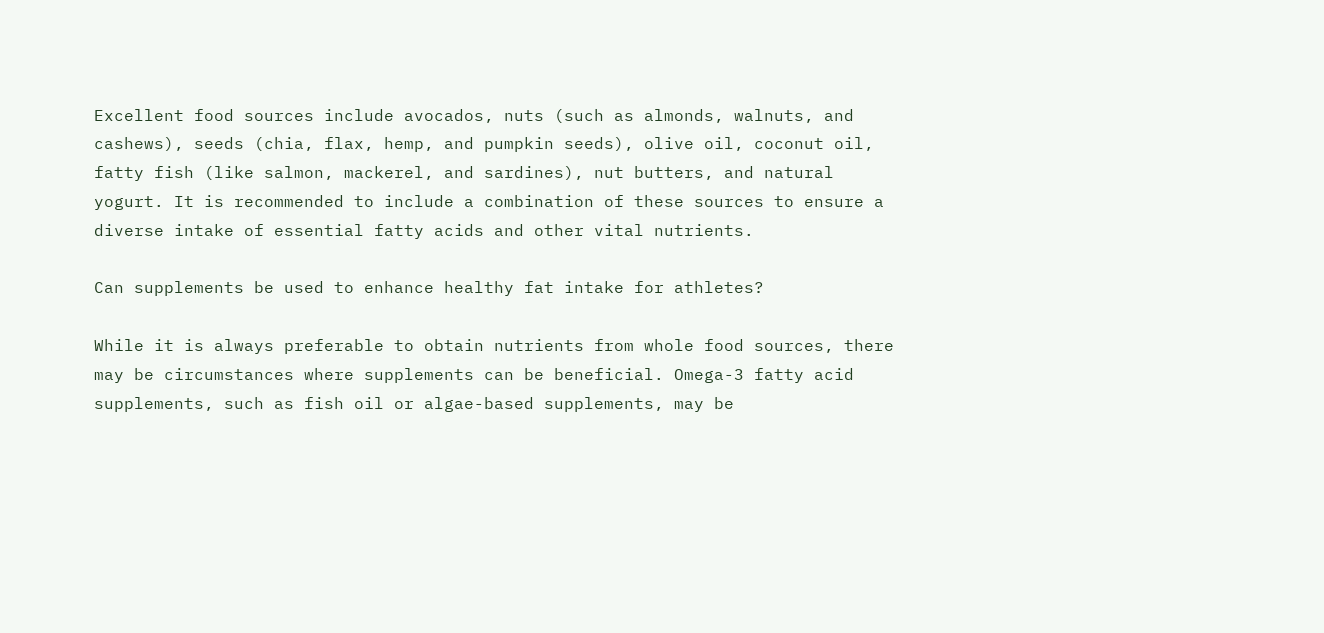Excellent food sources include avocados, nuts (such as almonds, walnuts, and cashews), seeds (chia, flax, hemp, and pumpkin seeds), olive oil, coconut oil, fatty fish (like salmon, mackerel, and sardines), nut butters, and natural yogurt. It is recommended to include a combination of these sources to ensure a diverse intake of essential fatty acids and other vital nutrients.

Can supplements be used to enhance healthy fat intake for athletes?

While it is always preferable to obtain nutrients from whole food sources, there may be circumstances where supplements can be beneficial. Omega-3 fatty acid supplements, such as fish oil or algae-based supplements, may be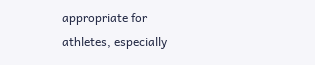appropriate for athletes, especially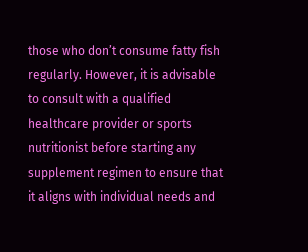those who don’t consume fatty fish regularly. However, it is advisable to consult with a qualified healthcare provider or sports nutritionist before starting any supplement regimen to ensure that it aligns with individual needs and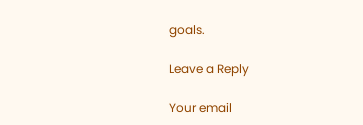goals.

Leave a Reply

Your email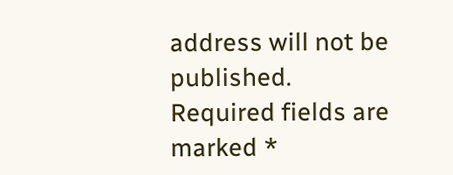address will not be published. Required fields are marked *